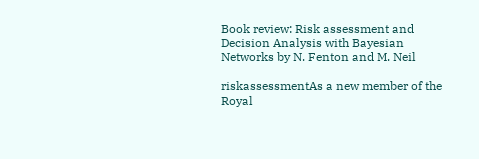Book review: Risk assessment and Decision Analysis with Bayesian Networks by N. Fenton and M. Neil

riskassessmentAs a new member of the Royal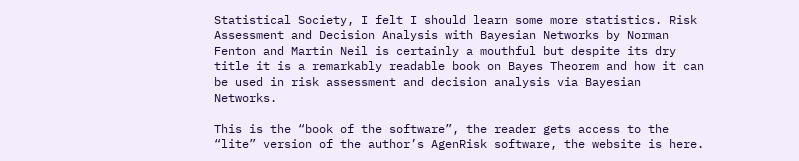Statistical Society, I felt I should learn some more statistics. Risk Assessment and Decision Analysis with Bayesian Networks by Norman Fenton and Martin Neil is certainly a mouthful but despite its dry title it is a remarkably readable book on Bayes Theorem and how it can be used in risk assessment and decision analysis via Bayesian Networks.

This is the “book of the software”, the reader gets access to the “lite” version of the author’s AgenRisk software, the website is here.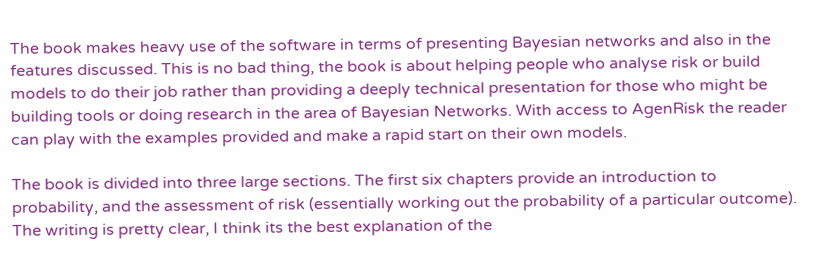The book makes heavy use of the software in terms of presenting Bayesian networks and also in the features discussed. This is no bad thing, the book is about helping people who analyse risk or build models to do their job rather than providing a deeply technical presentation for those who might be building tools or doing research in the area of Bayesian Networks. With access to AgenRisk the reader can play with the examples provided and make a rapid start on their own models.

The book is divided into three large sections. The first six chapters provide an introduction to probability, and the assessment of risk (essentially working out the probability of a particular outcome). The writing is pretty clear, I think its the best explanation of the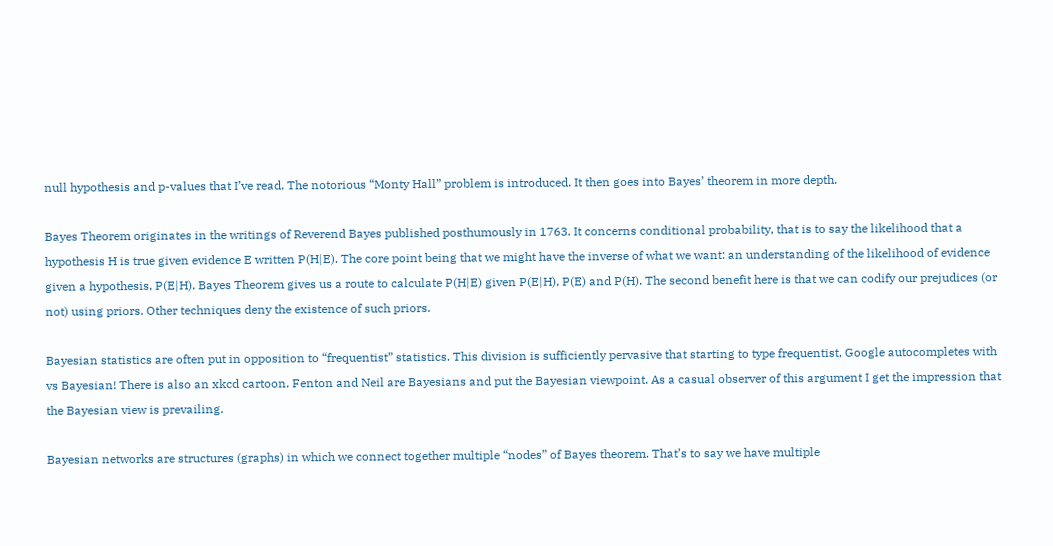null hypothesis and p-values that I’ve read. The notorious “Monty Hall” problem is introduced. It then goes into Bayes’ theorem in more depth.

Bayes Theorem originates in the writings of Reverend Bayes published posthumously in 1763. It concerns conditional probability, that is to say the likelihood that a hypothesis H is true given evidence E written P(H|E). The core point being that we might have the inverse of what we want: an understanding of the likelihood of evidence given a hypothesis, P(E|H). Bayes Theorem gives us a route to calculate P(H|E) given P(E|H), P(E) and P(H). The second benefit here is that we can codify our prejudices (or not) using priors. Other techniques deny the existence of such priors.

Bayesian statistics are often put in opposition to “frequentist” statistics. This division is sufficiently pervasive that starting to type frequentist, Google autocompletes with vs Bayesian! There is also an xkcd cartoon. Fenton and Neil are Bayesians and put the Bayesian viewpoint. As a casual observer of this argument I get the impression that the Bayesian view is prevailing.

Bayesian networks are structures (graphs) in which we connect together multiple “nodes” of Bayes theorem. That’s to say we have multiple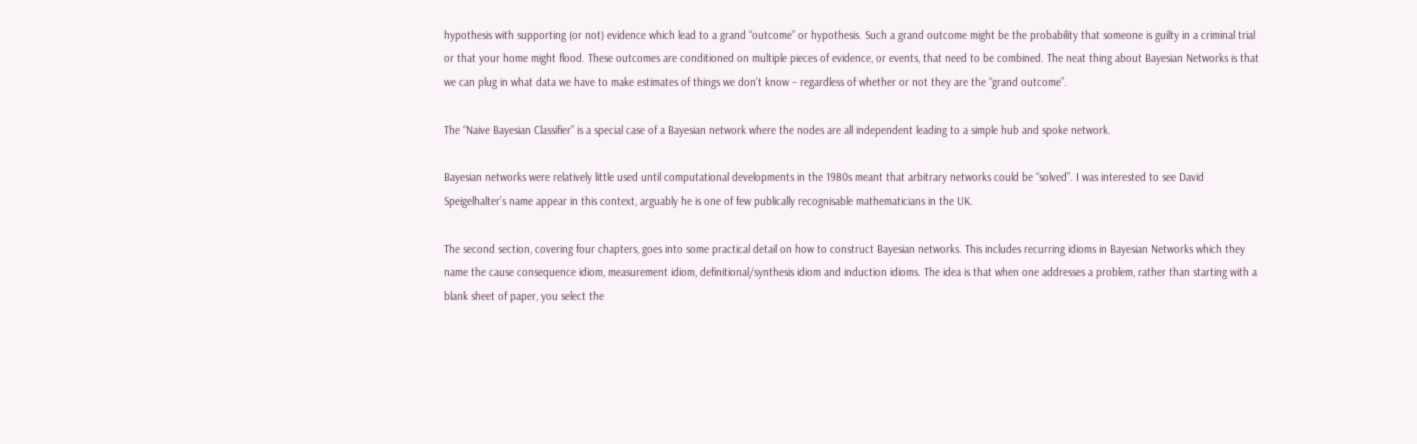hypothesis with supporting (or not) evidence which lead to a grand “outcome” or hypothesis. Such a grand outcome might be the probability that someone is guilty in a criminal trial or that your home might flood. These outcomes are conditioned on multiple pieces of evidence, or events, that need to be combined. The neat thing about Bayesian Networks is that we can plug in what data we have to make estimates of things we don’t know – regardless of whether or not they are the “grand outcome”.

The “Naive Bayesian Classifier” is a special case of a Bayesian network where the nodes are all independent leading to a simple hub and spoke network.

Bayesian networks were relatively little used until computational developments in the 1980s meant that arbitrary networks could be “solved”. I was interested to see David Speigelhalter’s name appear in this context, arguably he is one of few publically recognisable mathematicians in the UK.

The second section, covering four chapters, goes into some practical detail on how to construct Bayesian networks. This includes recurring idioms in Bayesian Networks which they name the cause consequence idiom, measurement idiom, definitional/synthesis idiom and induction idioms. The idea is that when one addresses a problem, rather than starting with a blank sheet of paper, you select the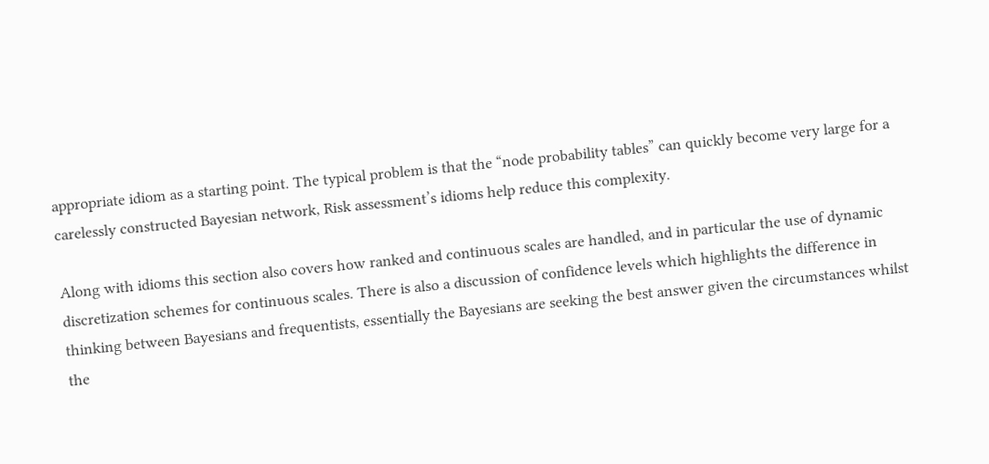appropriate idiom as a starting point. The typical problem is that the “node probability tables” can quickly become very large for a carelessly constructed Bayesian network, Risk assessment’s idioms help reduce this complexity.

Along with idioms this section also covers how ranked and continuous scales are handled, and in particular the use of dynamic discretization schemes for continuous scales. There is also a discussion of confidence levels which highlights the difference in thinking between Bayesians and frequentists, essentially the Bayesians are seeking the best answer given the circumstances whilst the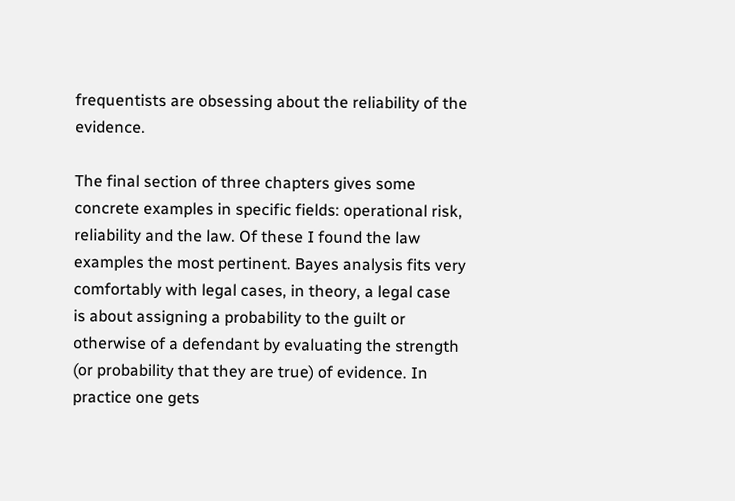frequentists are obsessing about the reliability of the evidence.

The final section of three chapters gives some concrete examples in specific fields: operational risk, reliability and the law. Of these I found the law examples the most pertinent. Bayes analysis fits very comfortably with legal cases, in theory, a legal case is about assigning a probability to the guilt or otherwise of a defendant by evaluating the strength (or probability that they are true) of evidence. In practice one gets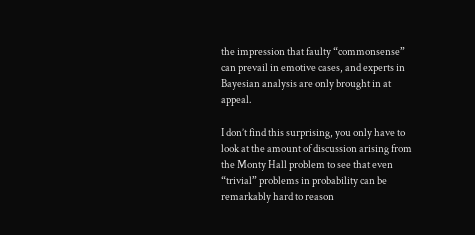the impression that faulty “commonsense” can prevail in emotive cases, and experts in Bayesian analysis are only brought in at appeal.

I don’t find this surprising, you only have to look at the amount of discussion arising from the Monty Hall problem to see that even “trivial” problems in probability can be remarkably hard to reason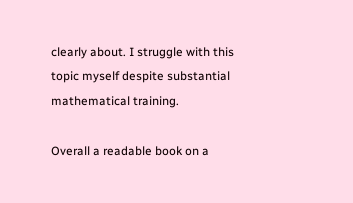clearly about. I struggle with this topic myself despite substantial mathematical training.

Overall a readable book on a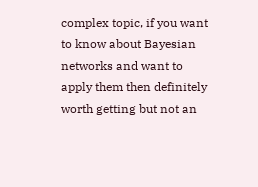complex topic, if you want to know about Bayesian networks and want to apply them then definitely worth getting but not an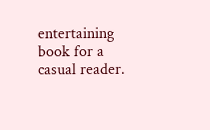entertaining book for a casual reader.